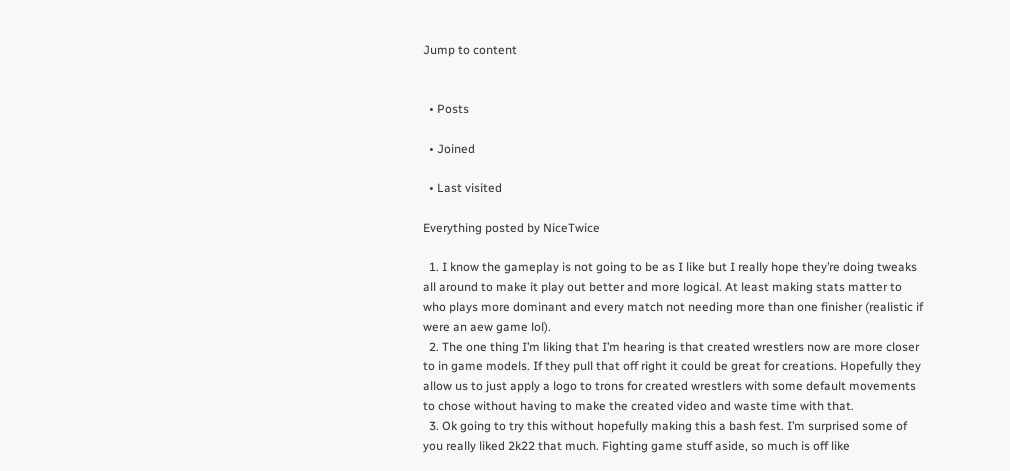Jump to content


  • Posts

  • Joined

  • Last visited

Everything posted by NiceTwice

  1. I know the gameplay is not going to be as I like but I really hope they’re doing tweaks all around to make it play out better and more logical. At least making stats matter to who plays more dominant and every match not needing more than one finisher (realistic if were an aew game lol).
  2. The one thing I’m liking that I’m hearing is that created wrestlers now are more closer to in game models. If they pull that off right it could be great for creations. Hopefully they allow us to just apply a logo to trons for created wrestlers with some default movements to chose without having to make the created video and waste time with that.
  3. Ok going to try this without hopefully making this a bash fest. I’m surprised some of you really liked 2k22 that much. Fighting game stuff aside, so much is off like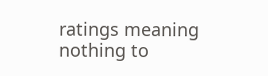ratings meaning nothing to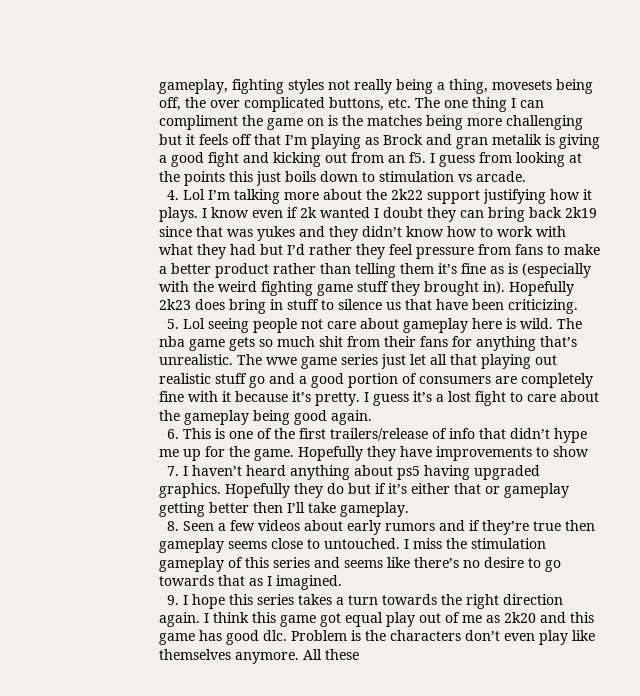gameplay, fighting styles not really being a thing, movesets being off, the over complicated buttons, etc. The one thing I can compliment the game on is the matches being more challenging but it feels off that I’m playing as Brock and gran metalik is giving a good fight and kicking out from an f5. I guess from looking at the points this just boils down to stimulation vs arcade.
  4. Lol I’m talking more about the 2k22 support justifying how it plays. I know even if 2k wanted I doubt they can bring back 2k19 since that was yukes and they didn’t know how to work with what they had but I’d rather they feel pressure from fans to make a better product rather than telling them it’s fine as is (especially with the weird fighting game stuff they brought in). Hopefully 2k23 does bring in stuff to silence us that have been criticizing.
  5. Lol seeing people not care about gameplay here is wild. The nba game gets so much shit from their fans for anything that’s unrealistic. The wwe game series just let all that playing out realistic stuff go and a good portion of consumers are completely fine with it because it’s pretty. I guess it’s a lost fight to care about the gameplay being good again.
  6. This is one of the first trailers/release of info that didn’t hype me up for the game. Hopefully they have improvements to show
  7. I haven’t heard anything about ps5 having upgraded graphics. Hopefully they do but if it’s either that or gameplay getting better then I’ll take gameplay.
  8. Seen a few videos about early rumors and if they’re true then gameplay seems close to untouched. I miss the stimulation gameplay of this series and seems like there’s no desire to go towards that as I imagined.
  9. I hope this series takes a turn towards the right direction again. I think this game got equal play out of me as 2k20 and this game has good dlc. Problem is the characters don’t even play like themselves anymore. All these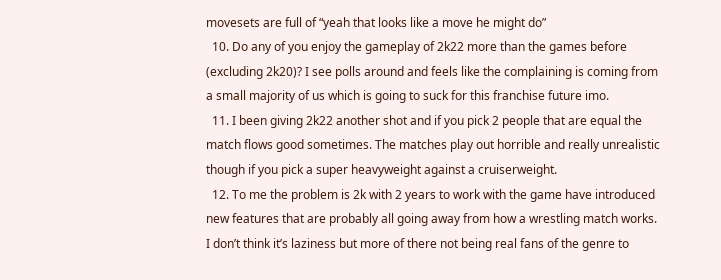movesets are full of “yeah that looks like a move he might do”
  10. Do any of you enjoy the gameplay of 2k22 more than the games before (excluding 2k20)? I see polls around and feels like the complaining is coming from a small majority of us which is going to suck for this franchise future imo.
  11. I been giving 2k22 another shot and if you pick 2 people that are equal the match flows good sometimes. The matches play out horrible and really unrealistic though if you pick a super heavyweight against a cruiserweight.
  12. To me the problem is 2k with 2 years to work with the game have introduced new features that are probably all going away from how a wrestling match works. I don’t think it’s laziness but more of there not being real fans of the genre to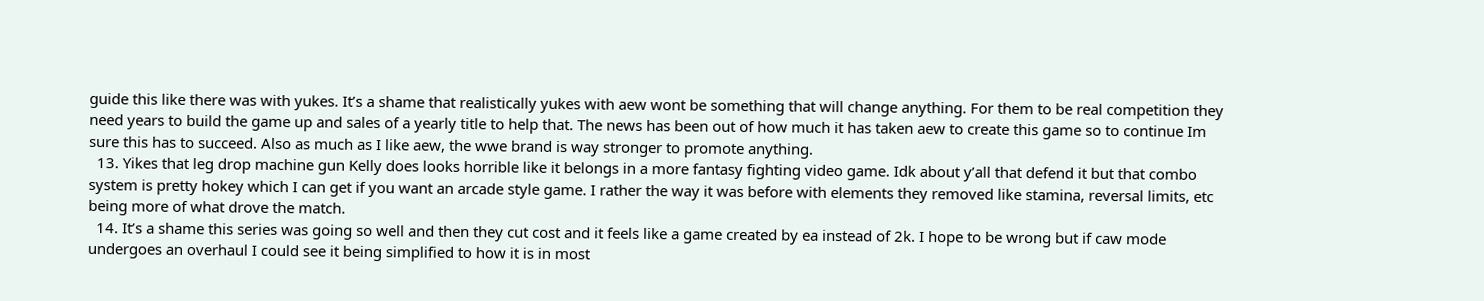guide this like there was with yukes. It’s a shame that realistically yukes with aew wont be something that will change anything. For them to be real competition they need years to build the game up and sales of a yearly title to help that. The news has been out of how much it has taken aew to create this game so to continue Im sure this has to succeed. Also as much as I like aew, the wwe brand is way stronger to promote anything.
  13. Yikes that leg drop machine gun Kelly does looks horrible like it belongs in a more fantasy fighting video game. Idk about y’all that defend it but that combo system is pretty hokey which I can get if you want an arcade style game. I rather the way it was before with elements they removed like stamina, reversal limits, etc being more of what drove the match.
  14. It’s a shame this series was going so well and then they cut cost and it feels like a game created by ea instead of 2k. I hope to be wrong but if caw mode undergoes an overhaul I could see it being simplified to how it is in most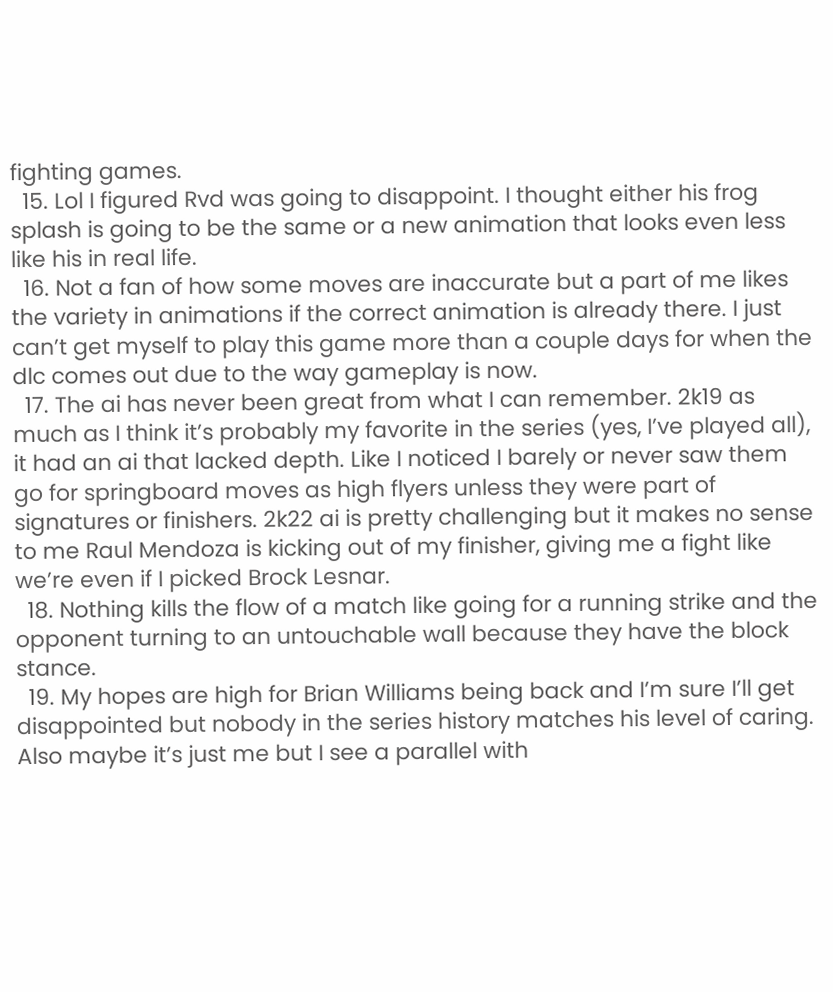fighting games.
  15. Lol I figured Rvd was going to disappoint. I thought either his frog splash is going to be the same or a new animation that looks even less like his in real life.
  16. Not a fan of how some moves are inaccurate but a part of me likes the variety in animations if the correct animation is already there. I just can’t get myself to play this game more than a couple days for when the dlc comes out due to the way gameplay is now.
  17. The ai has never been great from what I can remember. 2k19 as much as I think it’s probably my favorite in the series (yes, I’ve played all), it had an ai that lacked depth. Like I noticed I barely or never saw them go for springboard moves as high flyers unless they were part of signatures or finishers. 2k22 ai is pretty challenging but it makes no sense to me Raul Mendoza is kicking out of my finisher, giving me a fight like we’re even if I picked Brock Lesnar.
  18. Nothing kills the flow of a match like going for a running strike and the opponent turning to an untouchable wall because they have the block stance.
  19. My hopes are high for Brian Williams being back and I’m sure I’ll get disappointed but nobody in the series history matches his level of caring. Also maybe it’s just me but I see a parallel with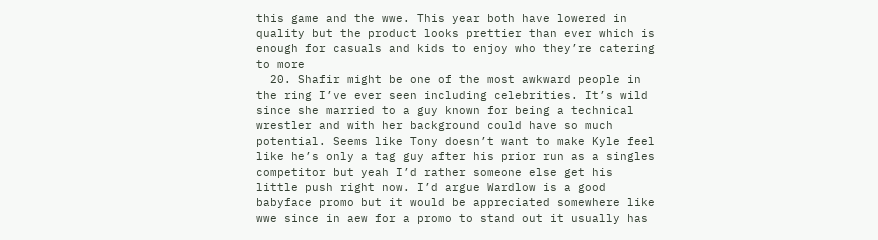this game and the wwe. This year both have lowered in quality but the product looks prettier than ever which is enough for casuals and kids to enjoy who they’re catering to more
  20. Shafir might be one of the most awkward people in the ring I’ve ever seen including celebrities. It’s wild since she married to a guy known for being a technical wrestler and with her background could have so much potential. Seems like Tony doesn’t want to make Kyle feel like he’s only a tag guy after his prior run as a singles competitor but yeah I’d rather someone else get his little push right now. I’d argue Wardlow is a good babyface promo but it would be appreciated somewhere like wwe since in aew for a promo to stand out it usually has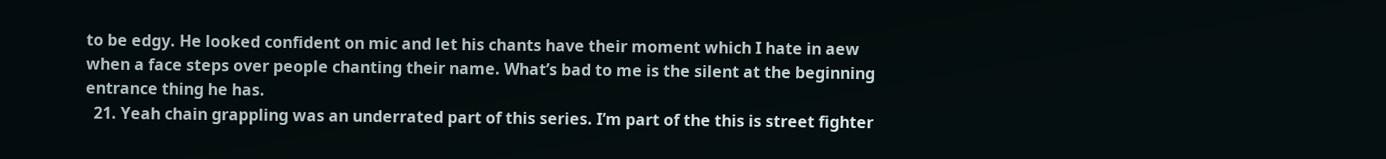to be edgy. He looked confident on mic and let his chants have their moment which I hate in aew when a face steps over people chanting their name. What’s bad to me is the silent at the beginning entrance thing he has.
  21. Yeah chain grappling was an underrated part of this series. I’m part of the this is street fighter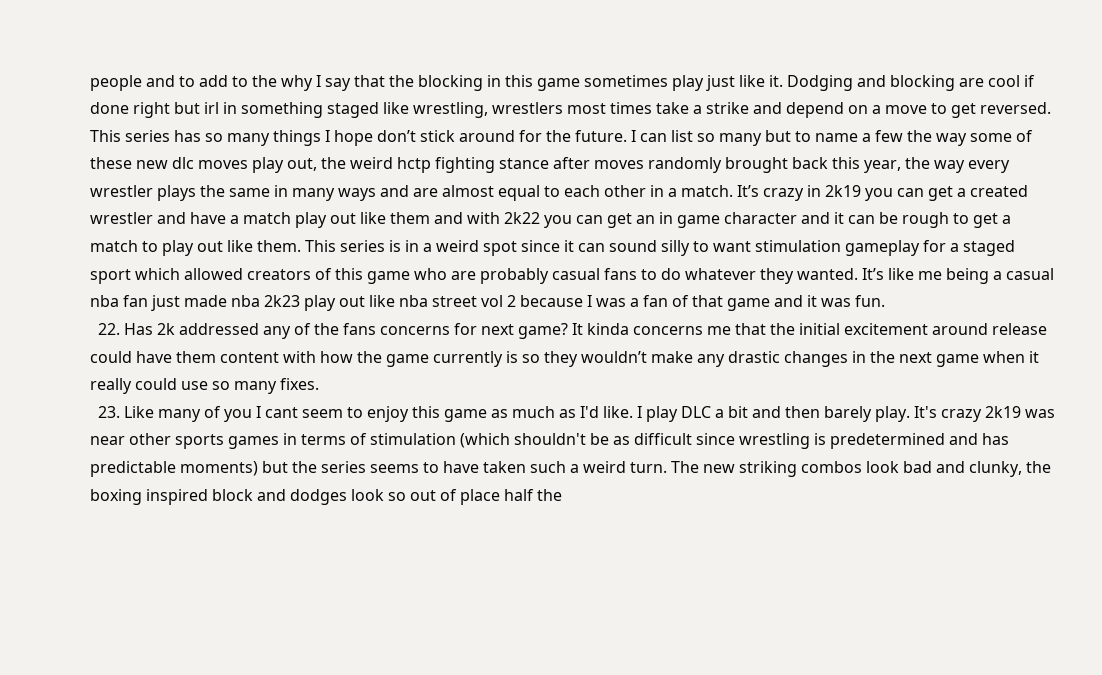people and to add to the why I say that the blocking in this game sometimes play just like it. Dodging and blocking are cool if done right but irl in something staged like wrestling, wrestlers most times take a strike and depend on a move to get reversed. This series has so many things I hope don’t stick around for the future. I can list so many but to name a few the way some of these new dlc moves play out, the weird hctp fighting stance after moves randomly brought back this year, the way every wrestler plays the same in many ways and are almost equal to each other in a match. It’s crazy in 2k19 you can get a created wrestler and have a match play out like them and with 2k22 you can get an in game character and it can be rough to get a match to play out like them. This series is in a weird spot since it can sound silly to want stimulation gameplay for a staged sport which allowed creators of this game who are probably casual fans to do whatever they wanted. It’s like me being a casual nba fan just made nba 2k23 play out like nba street vol 2 because I was a fan of that game and it was fun.
  22. Has 2k addressed any of the fans concerns for next game? It kinda concerns me that the initial excitement around release could have them content with how the game currently is so they wouldn’t make any drastic changes in the next game when it really could use so many fixes.
  23. Like many of you I cant seem to enjoy this game as much as I'd like. I play DLC a bit and then barely play. It's crazy 2k19 was near other sports games in terms of stimulation (which shouldn't be as difficult since wrestling is predetermined and has predictable moments) but the series seems to have taken such a weird turn. The new striking combos look bad and clunky, the boxing inspired block and dodges look so out of place half the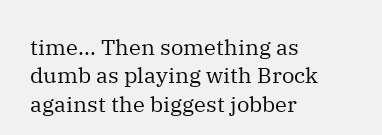time... Then something as dumb as playing with Brock against the biggest jobber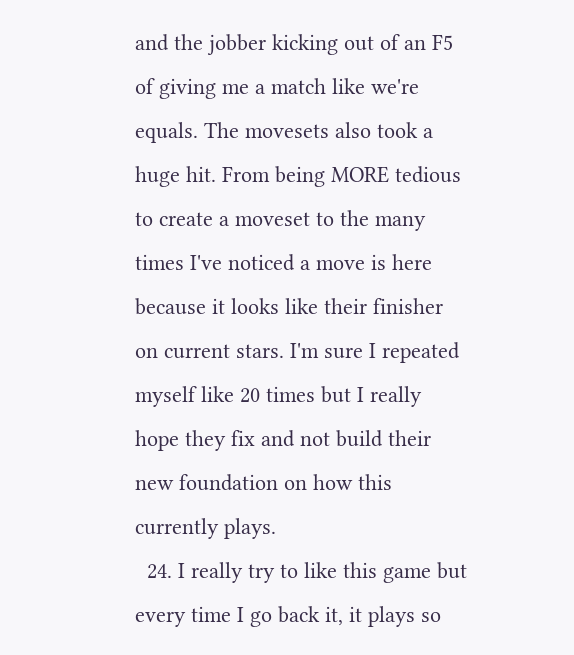and the jobber kicking out of an F5 of giving me a match like we're equals. The movesets also took a huge hit. From being MORE tedious to create a moveset to the many times I've noticed a move is here because it looks like their finisher on current stars. I'm sure I repeated myself like 20 times but I really hope they fix and not build their new foundation on how this currently plays.
  24. I really try to like this game but every time I go back it, it plays so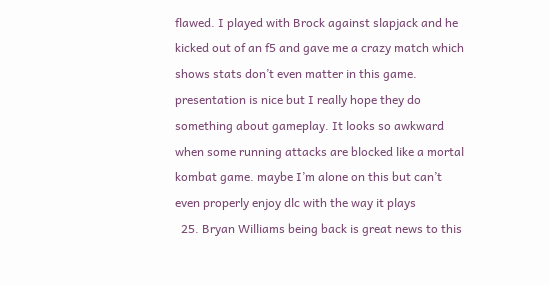flawed. I played with Brock against slapjack and he kicked out of an f5 and gave me a crazy match which shows stats don’t even matter in this game. presentation is nice but I really hope they do something about gameplay. It looks so awkward when some running attacks are blocked like a mortal kombat game. maybe I’m alone on this but can’t even properly enjoy dlc with the way it plays
  25. Bryan Williams being back is great news to this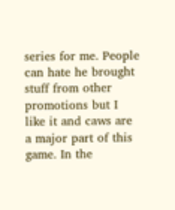series for me. People can hate he brought stuff from other promotions but I like it and caws are a major part of this game. In the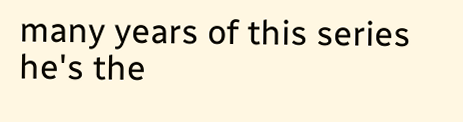many years of this series he's the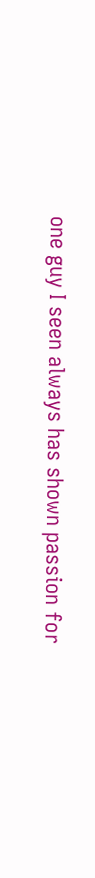one guy I seen always has shown passion for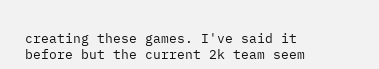creating these games. I've said it before but the current 2k team seem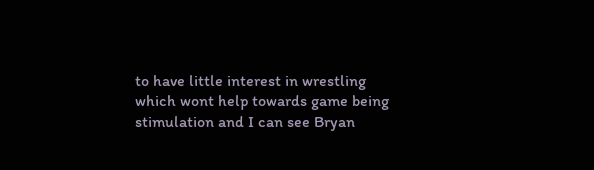to have little interest in wrestling which wont help towards game being stimulation and I can see Bryan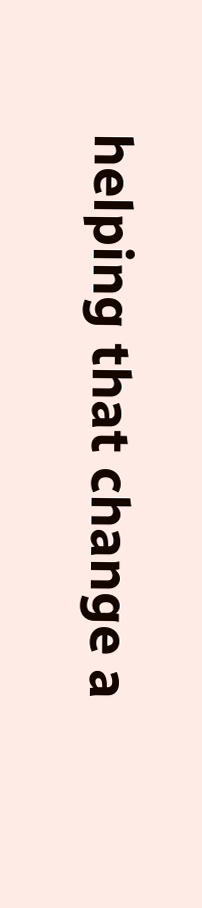helping that change a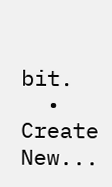bit.
  • Create New...